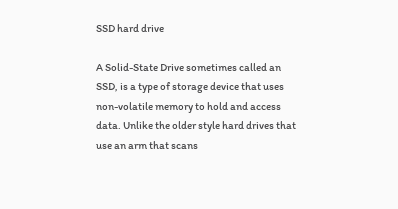SSD hard drive

A Solid-State Drive sometimes called an SSD, is a type of storage device that uses non-volatile memory to hold and access data. Unlike the older style hard drives that use an arm that scans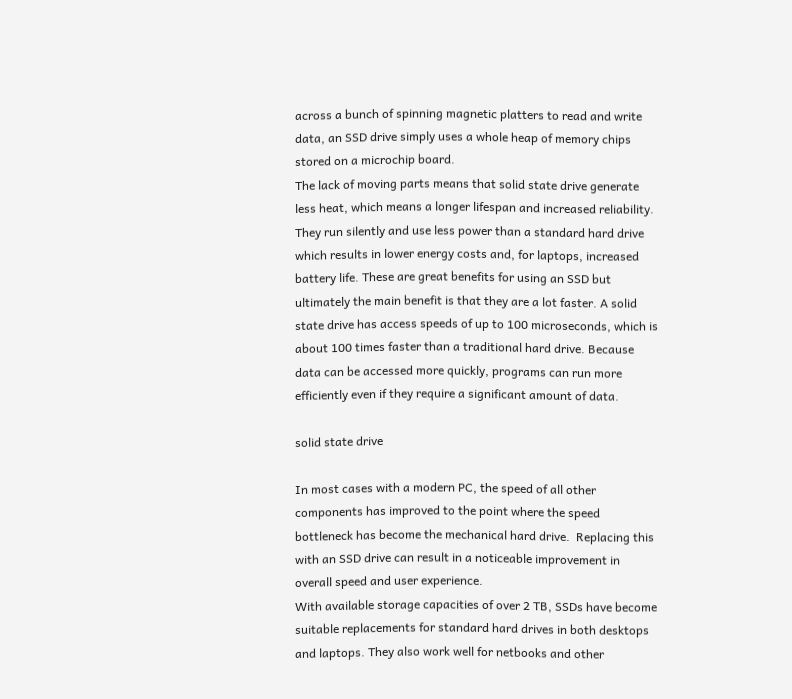across a bunch of spinning magnetic platters to read and write data, an SSD drive simply uses a whole heap of memory chips stored on a microchip board.
The lack of moving parts means that solid state drive generate less heat, which means a longer lifespan and increased reliability. They run silently and use less power than a standard hard drive which results in lower energy costs and, for laptops, increased battery life. These are great benefits for using an SSD but ultimately the main benefit is that they are a lot faster. A solid state drive has access speeds of up to 100 microseconds, which is about 100 times faster than a traditional hard drive. Because data can be accessed more quickly, programs can run more efficiently even if they require a significant amount of data.

solid state drive

In most cases with a modern PC, the speed of all other components has improved to the point where the speed bottleneck has become the mechanical hard drive.  Replacing this with an SSD drive can result in a noticeable improvement in overall speed and user experience.
With available storage capacities of over 2 TB, SSDs have become suitable replacements for standard hard drives in both desktops and laptops. They also work well for netbooks and other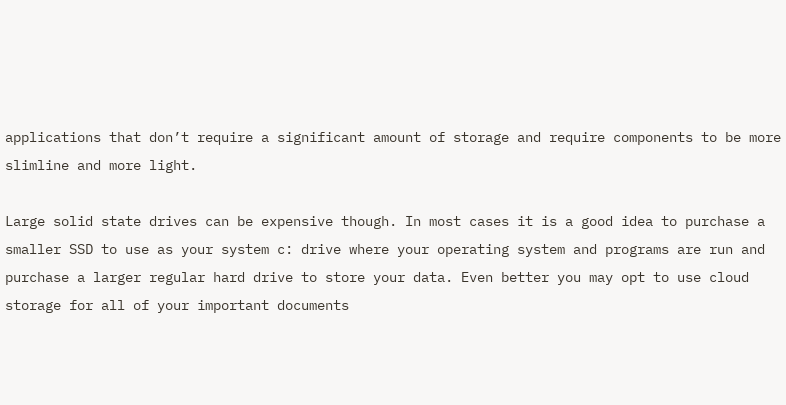applications that don’t require a significant amount of storage and require components to be more slimline and more light.

Large solid state drives can be expensive though. In most cases it is a good idea to purchase a smaller SSD to use as your system c: drive where your operating system and programs are run and purchase a larger regular hard drive to store your data. Even better you may opt to use cloud storage for all of your important documents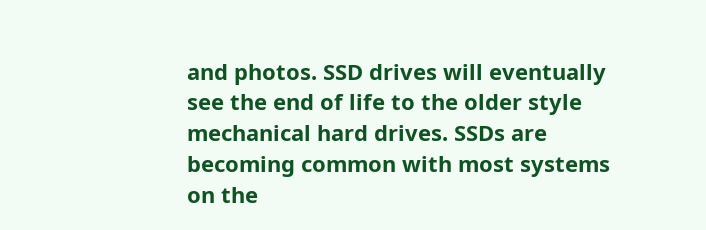and photos. SSD drives will eventually see the end of life to the older style mechanical hard drives. SSDs are becoming common with most systems on the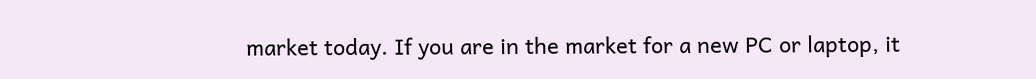market today. If you are in the market for a new PC or laptop, it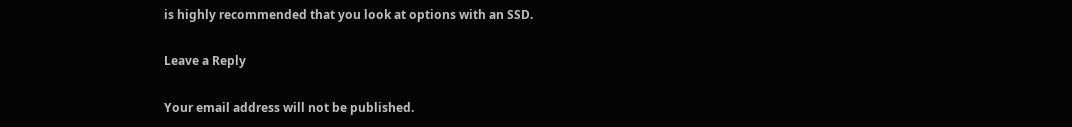is highly recommended that you look at options with an SSD.

Leave a Reply

Your email address will not be published.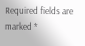Required fields are marked *